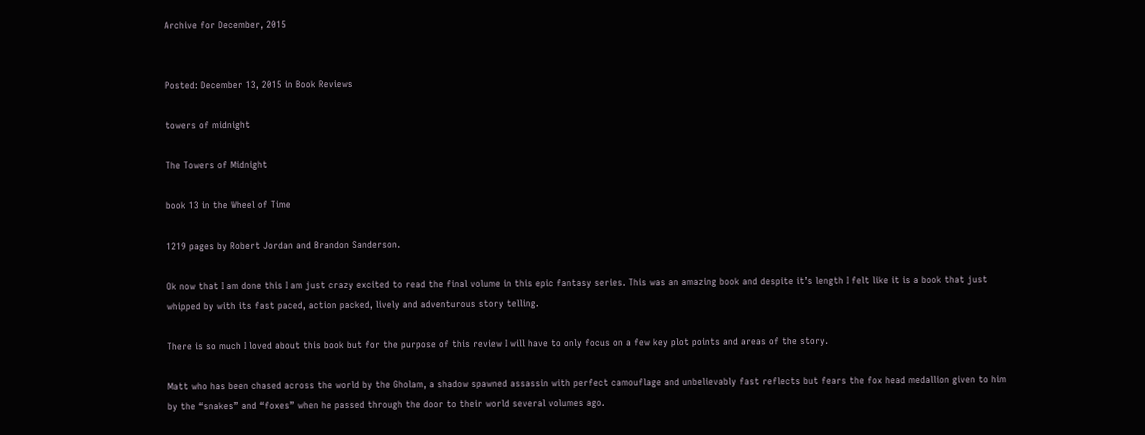Archive for December, 2015


Posted: December 13, 2015 in Book Reviews

towers of midnight

The Towers of Midnight

book 13 in the Wheel of Time

1219 pages by Robert Jordan and Brandon Sanderson.

Ok now that I am done this I am just crazy excited to read the final volume in this epic fantasy series. This was an amazing book and despite it’s length I felt like it is a book that just whipped by with its fast paced, action packed, lively and adventurous story telling.

There is so much I loved about this book but for the purpose of this review I will have to only focus on a few key plot points and areas of the story.

Matt who has been chased across the world by the Gholam, a shadow spawned assassin with perfect camouflage and unbelievably fast reflects but fears the fox head medallion given to him by the “snakes” and “foxes” when he passed through the door to their world several volumes ago.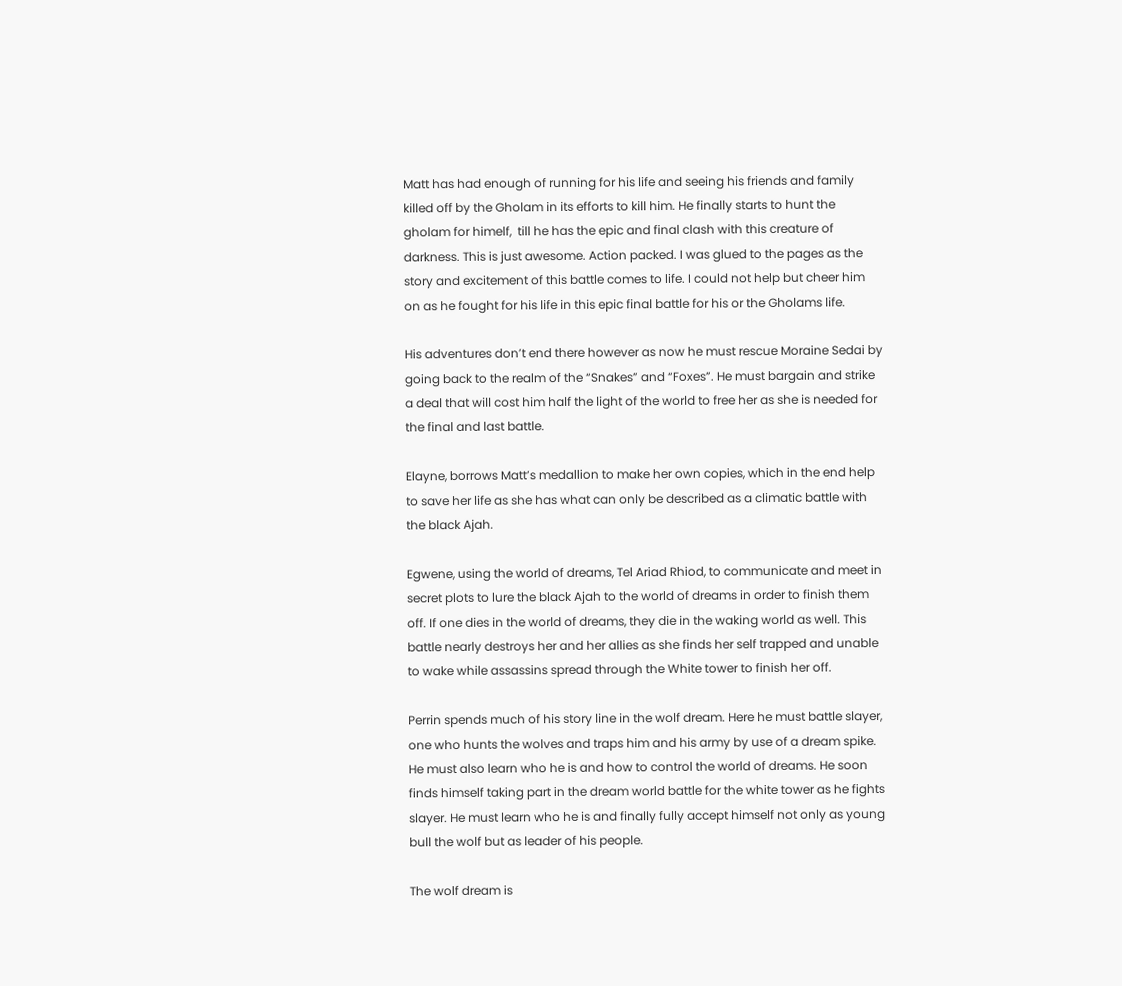Matt has had enough of running for his life and seeing his friends and family killed off by the Gholam in its efforts to kill him. He finally starts to hunt the gholam for himelf,  till he has the epic and final clash with this creature of darkness. This is just awesome. Action packed. I was glued to the pages as the story and excitement of this battle comes to life. I could not help but cheer him on as he fought for his life in this epic final battle for his or the Gholams life.

His adventures don’t end there however as now he must rescue Moraine Sedai by going back to the realm of the “Snakes” and “Foxes”. He must bargain and strike a deal that will cost him half the light of the world to free her as she is needed for the final and last battle.

Elayne, borrows Matt’s medallion to make her own copies, which in the end help to save her life as she has what can only be described as a climatic battle with the black Ajah.

Egwene, using the world of dreams, Tel Ariad Rhiod, to communicate and meet in secret plots to lure the black Ajah to the world of dreams in order to finish them off. If one dies in the world of dreams, they die in the waking world as well. This battle nearly destroys her and her allies as she finds her self trapped and unable to wake while assassins spread through the White tower to finish her off.

Perrin spends much of his story line in the wolf dream. Here he must battle slayer, one who hunts the wolves and traps him and his army by use of a dream spike. He must also learn who he is and how to control the world of dreams. He soon finds himself taking part in the dream world battle for the white tower as he fights slayer. He must learn who he is and finally fully accept himself not only as young bull the wolf but as leader of his people.

The wolf dream is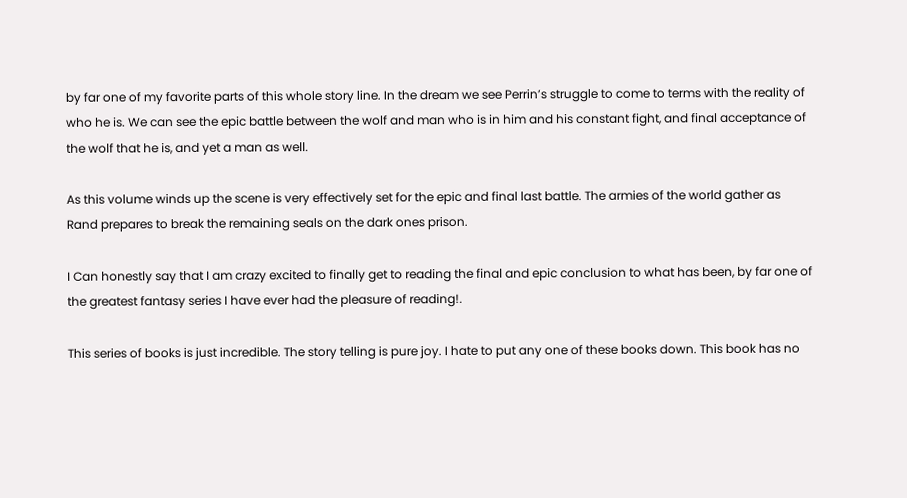by far one of my favorite parts of this whole story line. In the dream we see Perrin’s struggle to come to terms with the reality of who he is. We can see the epic battle between the wolf and man who is in him and his constant fight, and final acceptance of the wolf that he is, and yet a man as well.

As this volume winds up the scene is very effectively set for the epic and final last battle. The armies of the world gather as Rand prepares to break the remaining seals on the dark ones prison.

I Can honestly say that I am crazy excited to finally get to reading the final and epic conclusion to what has been, by far one of the greatest fantasy series I have ever had the pleasure of reading!.

This series of books is just incredible. The story telling is pure joy. I hate to put any one of these books down. This book has no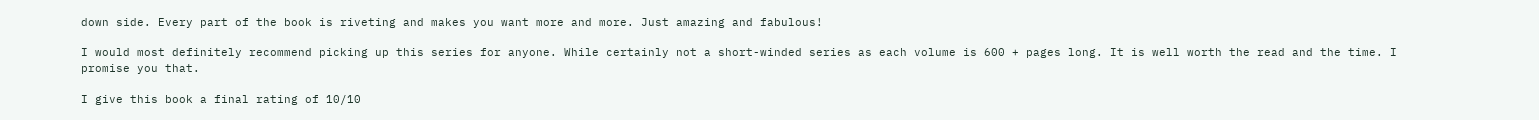down side. Every part of the book is riveting and makes you want more and more. Just amazing and fabulous!

I would most definitely recommend picking up this series for anyone. While certainly not a short-winded series as each volume is 600 + pages long. It is well worth the read and the time. I promise you that.

I give this book a final rating of 10/10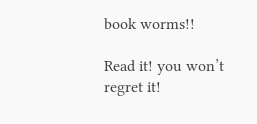book worms!!

Read it! you won’t regret it!